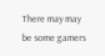There may may be some gamers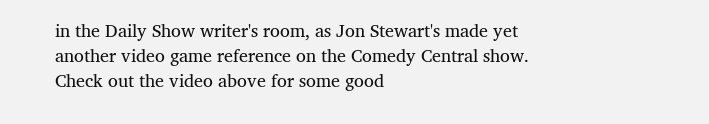in the Daily Show writer's room, as Jon Stewart's made yet another video game reference on the Comedy Central show. Check out the video above for some good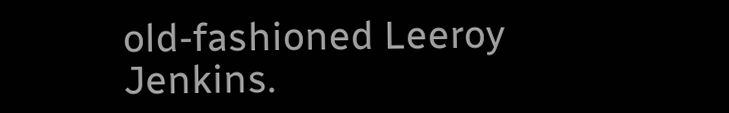old-fashioned Leeroy Jenkins.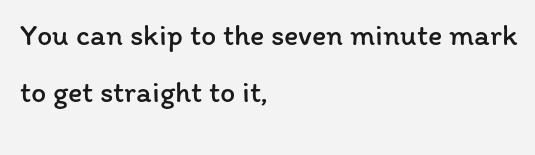You can skip to the seven minute mark to get straight to it,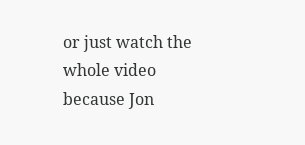or just watch the whole video because Jon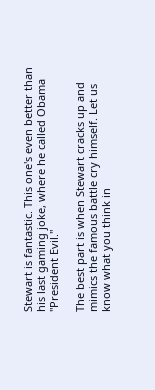Stewart is fantastic. This one's even better than his last gaming joke, where he called Obama "President Evil."

The best part is when Stewart cracks up and mimics the famous battle cry himself. Let us know what you think in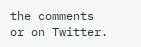the comments or on Twitter.